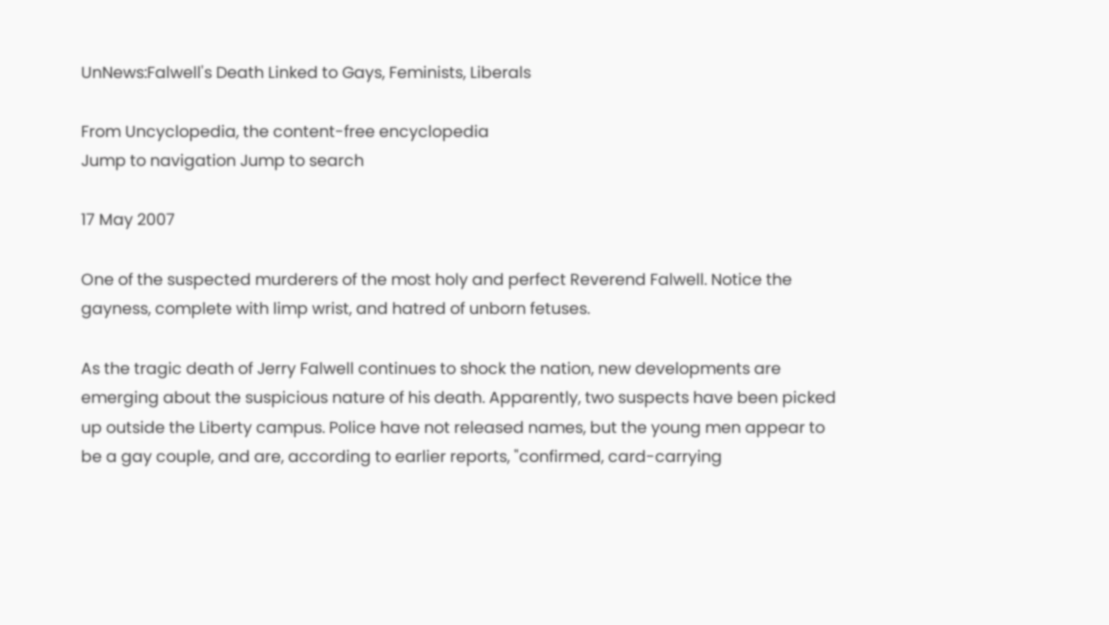UnNews:Falwell's Death Linked to Gays, Feminists, Liberals

From Uncyclopedia, the content-free encyclopedia
Jump to navigation Jump to search

17 May 2007

One of the suspected murderers of the most holy and perfect Reverend Falwell. Notice the gayness, complete with limp wrist, and hatred of unborn fetuses.

As the tragic death of Jerry Falwell continues to shock the nation, new developments are emerging about the suspicious nature of his death. Apparently, two suspects have been picked up outside the Liberty campus. Police have not released names, but the young men appear to be a gay couple, and are, according to earlier reports, "confirmed, card-carrying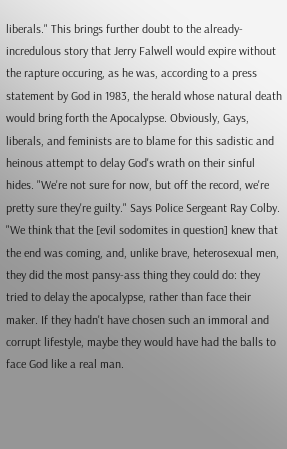liberals." This brings further doubt to the already-incredulous story that Jerry Falwell would expire without the rapture occuring, as he was, according to a press statement by God in 1983, the herald whose natural death would bring forth the Apocalypse. Obviously, Gays, liberals, and feminists are to blame for this sadistic and heinous attempt to delay God's wrath on their sinful hides. "We're not sure for now, but off the record, we're pretty sure they're guilty." Says Police Sergeant Ray Colby. "We think that the [evil sodomites in question] knew that the end was coming, and, unlike brave, heterosexual men, they did the most pansy-ass thing they could do: they tried to delay the apocalypse, rather than face their maker. If they hadn't have chosen such an immoral and corrupt lifestyle, maybe they would have had the balls to face God like a real man.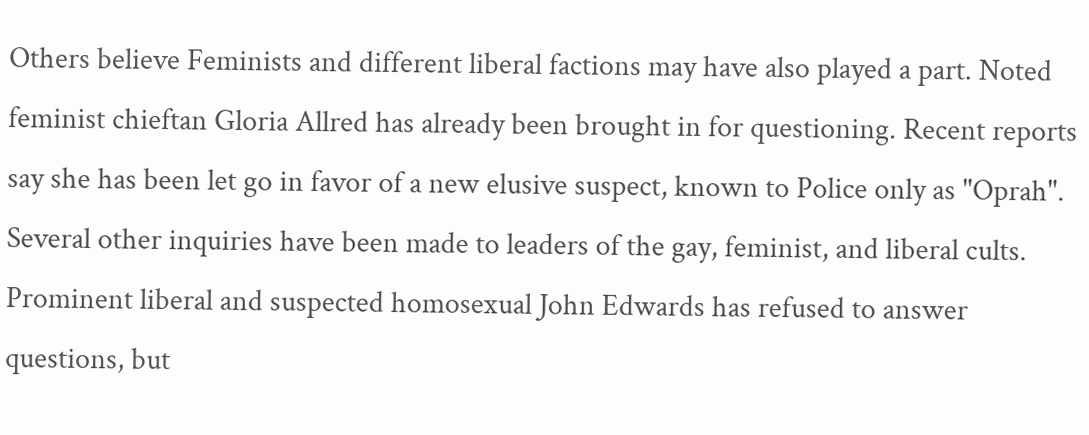Others believe Feminists and different liberal factions may have also played a part. Noted feminist chieftan Gloria Allred has already been brought in for questioning. Recent reports say she has been let go in favor of a new elusive suspect, known to Police only as "Oprah". Several other inquiries have been made to leaders of the gay, feminist, and liberal cults. Prominent liberal and suspected homosexual John Edwards has refused to answer questions, but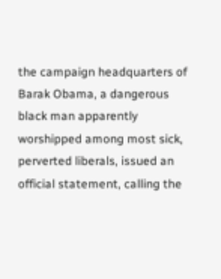the campaign headquarters of Barak Obama, a dangerous black man apparently worshipped among most sick, perverted liberals, issued an official statement, calling the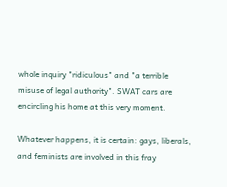whole inquiry "ridiculous" and "a terrible misuse of legal authority". SWAT cars are encircling his home at this very moment.

Whatever happens, it is certain: gays, liberals, and feminists are involved in this fray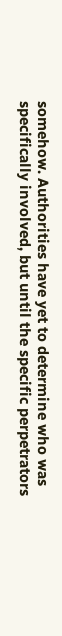somehow. Authorities have yet to determine who was specifically involved, but until the specific perpetrators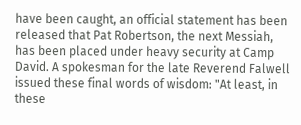have been caught, an official statement has been released that Pat Robertson, the next Messiah, has been placed under heavy security at Camp David. A spokesman for the late Reverend Falwell issued these final words of wisdom: "At least, in these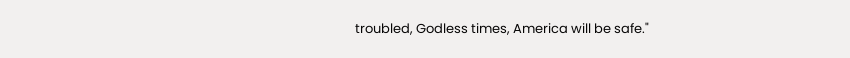troubled, Godless times, America will be safe."